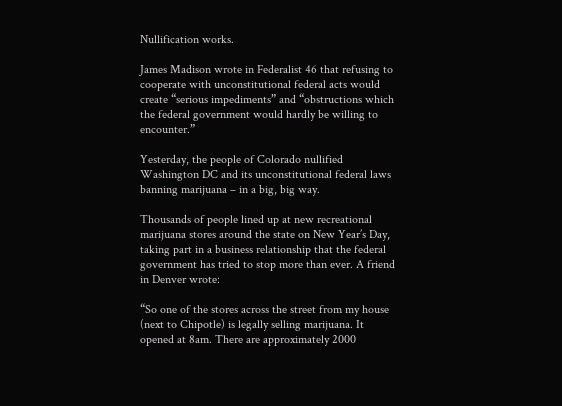Nullification works.

James Madison wrote in Federalist 46 that refusing to cooperate with unconstitutional federal acts would create “serious impediments” and “obstructions which the federal government would hardly be willing to encounter.”

Yesterday, the people of Colorado nullified Washington DC and its unconstitutional federal laws banning marijuana – in a big, big way.

Thousands of people lined up at new recreational marijuana stores around the state on New Year’s Day, taking part in a business relationship that the federal government has tried to stop more than ever. A friend in Denver wrote:

“So one of the stores across the street from my house (next to Chipotle) is legally selling marijuana. It opened at 8am. There are approximately 2000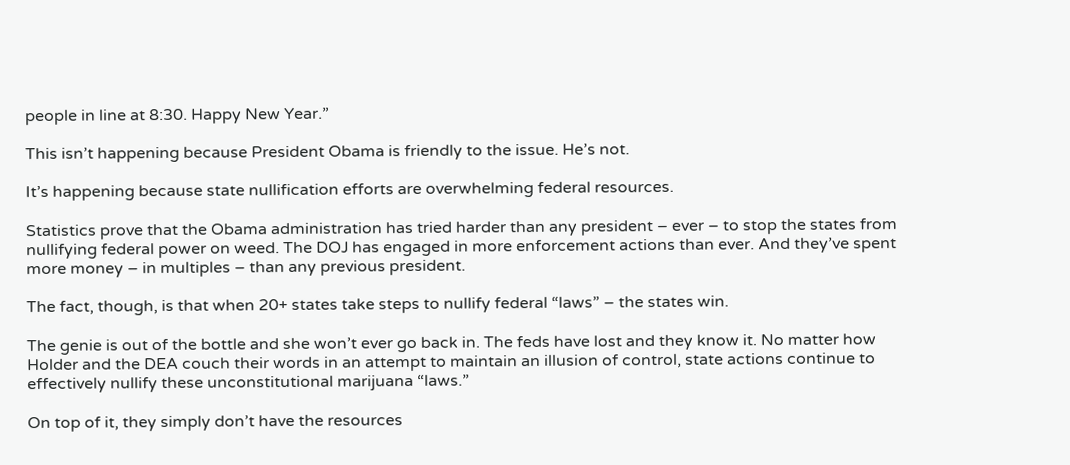people in line at 8:30. Happy New Year.”

This isn’t happening because President Obama is friendly to the issue. He’s not.

It’s happening because state nullification efforts are overwhelming federal resources.

Statistics prove that the Obama administration has tried harder than any president – ever – to stop the states from nullifying federal power on weed. The DOJ has engaged in more enforcement actions than ever. And they’ve spent more money – in multiples – than any previous president.

The fact, though, is that when 20+ states take steps to nullify federal “laws” – the states win.

The genie is out of the bottle and she won’t ever go back in. The feds have lost and they know it. No matter how Holder and the DEA couch their words in an attempt to maintain an illusion of control, state actions continue to effectively nullify these unconstitutional marijuana “laws.”

On top of it, they simply don’t have the resources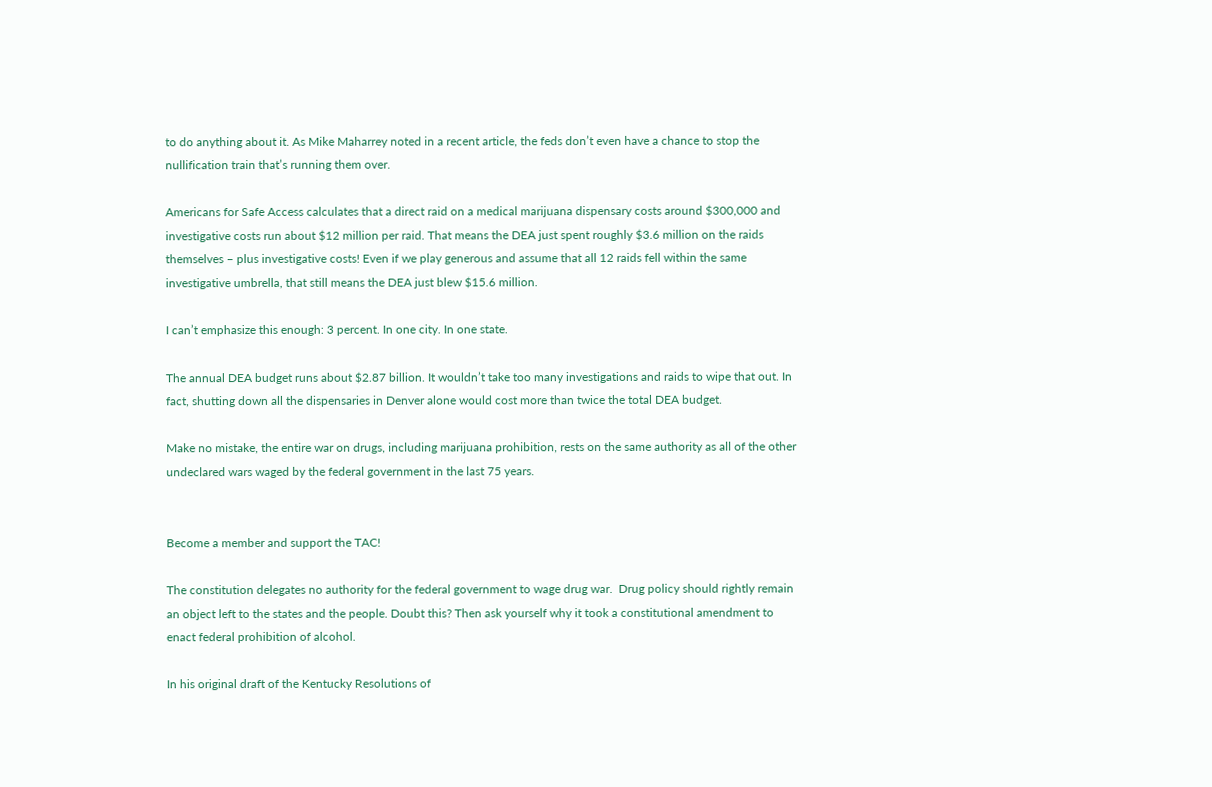to do anything about it. As Mike Maharrey noted in a recent article, the feds don’t even have a chance to stop the nullification train that’s running them over.

Americans for Safe Access calculates that a direct raid on a medical marijuana dispensary costs around $300,000 and investigative costs run about $12 million per raid. That means the DEA just spent roughly $3.6 million on the raids themselves – plus investigative costs! Even if we play generous and assume that all 12 raids fell within the same investigative umbrella, that still means the DEA just blew $15.6 million.

I can’t emphasize this enough: 3 percent. In one city. In one state.

The annual DEA budget runs about $2.87 billion. It wouldn’t take too many investigations and raids to wipe that out. In fact, shutting down all the dispensaries in Denver alone would cost more than twice the total DEA budget.

Make no mistake, the entire war on drugs, including marijuana prohibition, rests on the same authority as all of the other undeclared wars waged by the federal government in the last 75 years.


Become a member and support the TAC!

The constitution delegates no authority for the federal government to wage drug war.  Drug policy should rightly remain an object left to the states and the people. Doubt this? Then ask yourself why it took a constitutional amendment to enact federal prohibition of alcohol.

In his original draft of the Kentucky Resolutions of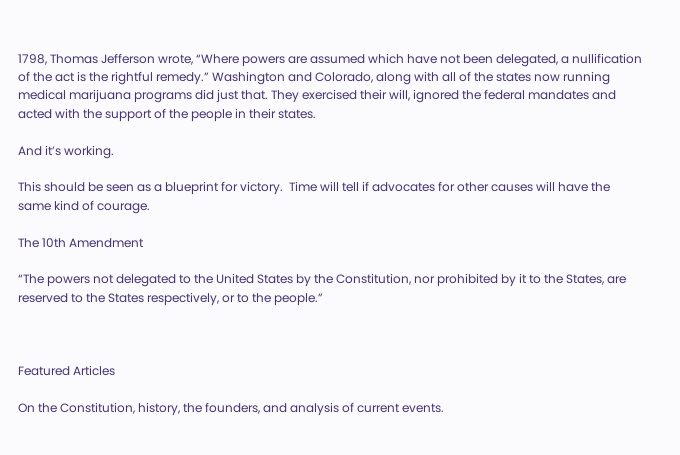1798, Thomas Jefferson wrote, “Where powers are assumed which have not been delegated, a nullification of the act is the rightful remedy.” Washington and Colorado, along with all of the states now running medical marijuana programs did just that. They exercised their will, ignored the federal mandates and acted with the support of the people in their states.

And it’s working.

This should be seen as a blueprint for victory.  Time will tell if advocates for other causes will have the same kind of courage.

The 10th Amendment

“The powers not delegated to the United States by the Constitution, nor prohibited by it to the States, are reserved to the States respectively, or to the people.”



Featured Articles

On the Constitution, history, the founders, and analysis of current events.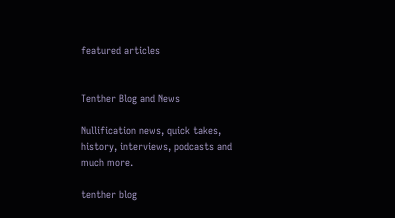featured articles


Tenther Blog and News

Nullification news, quick takes, history, interviews, podcasts and much more.

tenther blog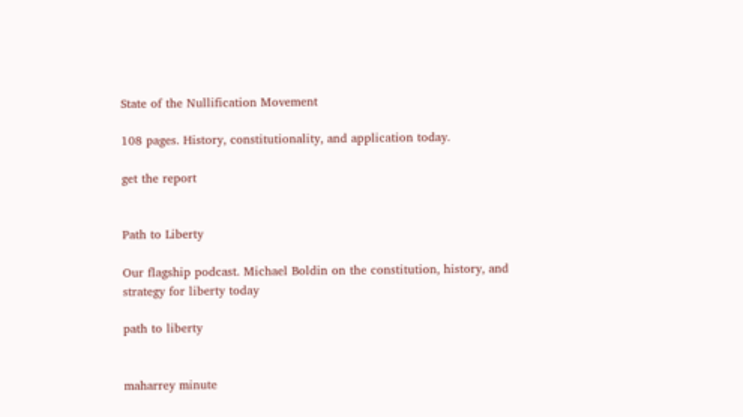State of the Nullification Movement

108 pages. History, constitutionality, and application today.

get the report


Path to Liberty

Our flagship podcast. Michael Boldin on the constitution, history, and strategy for liberty today

path to liberty


maharrey minute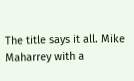The title says it all. Mike Maharrey with a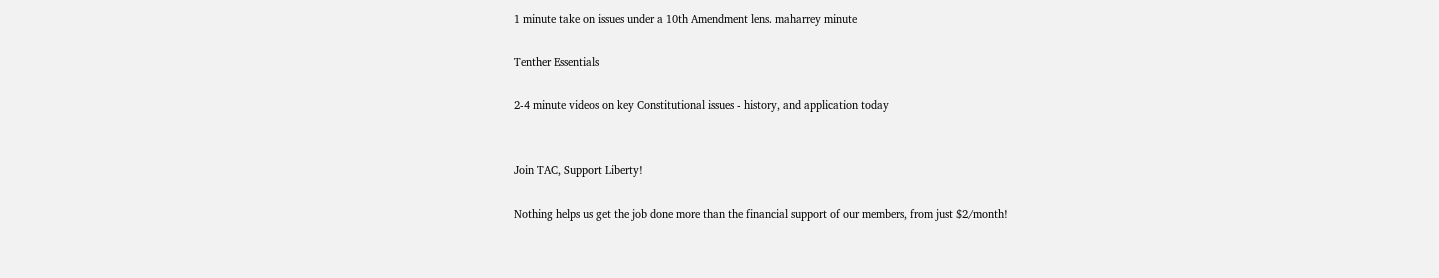1 minute take on issues under a 10th Amendment lens. maharrey minute

Tenther Essentials

2-4 minute videos on key Constitutional issues - history, and application today


Join TAC, Support Liberty!

Nothing helps us get the job done more than the financial support of our members, from just $2/month!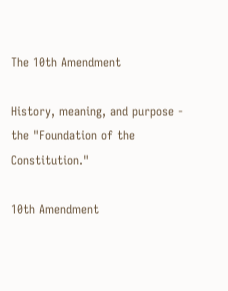The 10th Amendment

History, meaning, and purpose - the "Foundation of the Constitution."

10th Amendment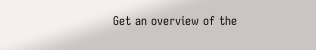Get an overview of the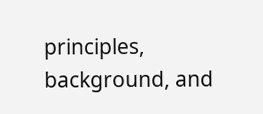principles, background, and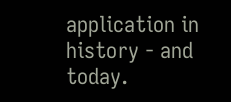application in history - and today.